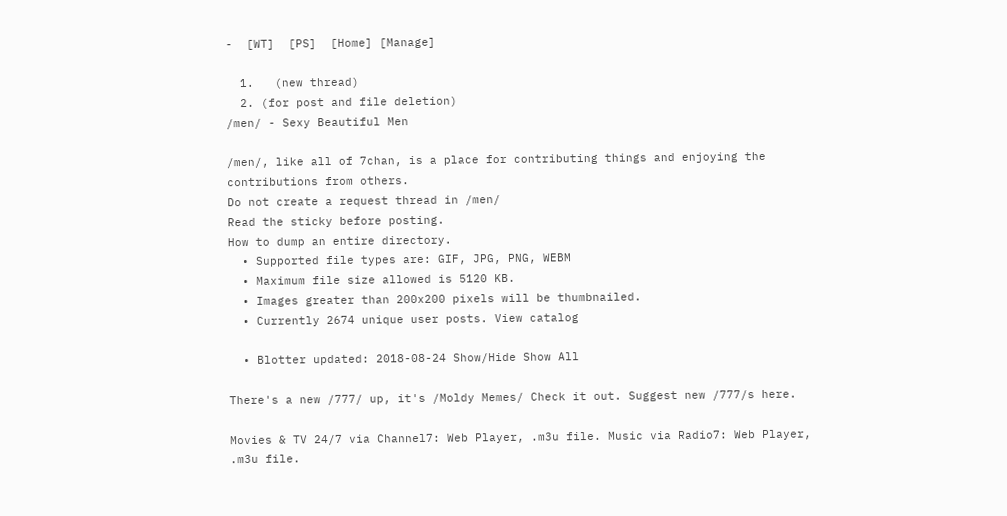-  [WT]  [PS]  [Home] [Manage]

  1.   (new thread)
  2. (for post and file deletion)
/men/ - Sexy Beautiful Men

/men/, like all of 7chan, is a place for contributing things and enjoying the contributions from others.
Do not create a request thread in /men/
Read the sticky before posting.
How to dump an entire directory.
  • Supported file types are: GIF, JPG, PNG, WEBM
  • Maximum file size allowed is 5120 KB.
  • Images greater than 200x200 pixels will be thumbnailed.
  • Currently 2674 unique user posts. View catalog

  • Blotter updated: 2018-08-24 Show/Hide Show All

There's a new /777/ up, it's /Moldy Memes/ Check it out. Suggest new /777/s here.

Movies & TV 24/7 via Channel7: Web Player, .m3u file. Music via Radio7: Web Player, .m3u file.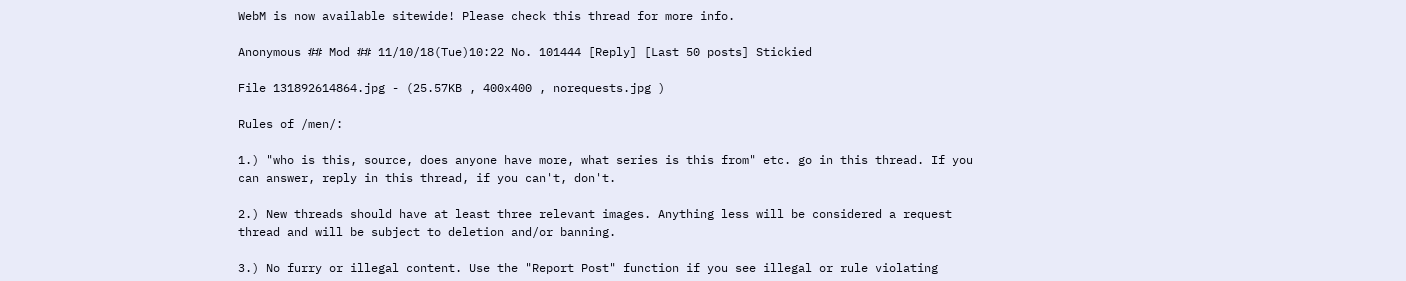WebM is now available sitewide! Please check this thread for more info.

Anonymous ## Mod ## 11/10/18(Tue)10:22 No. 101444 [Reply] [Last 50 posts] Stickied

File 131892614864.jpg - (25.57KB , 400x400 , norequests.jpg )

Rules of /men/:

1.) "who is this, source, does anyone have more, what series is this from" etc. go in this thread. If you can answer, reply in this thread, if you can't, don't.

2.) New threads should have at least three relevant images. Anything less will be considered a request thread and will be subject to deletion and/or banning.

3.) No furry or illegal content. Use the "Report Post" function if you see illegal or rule violating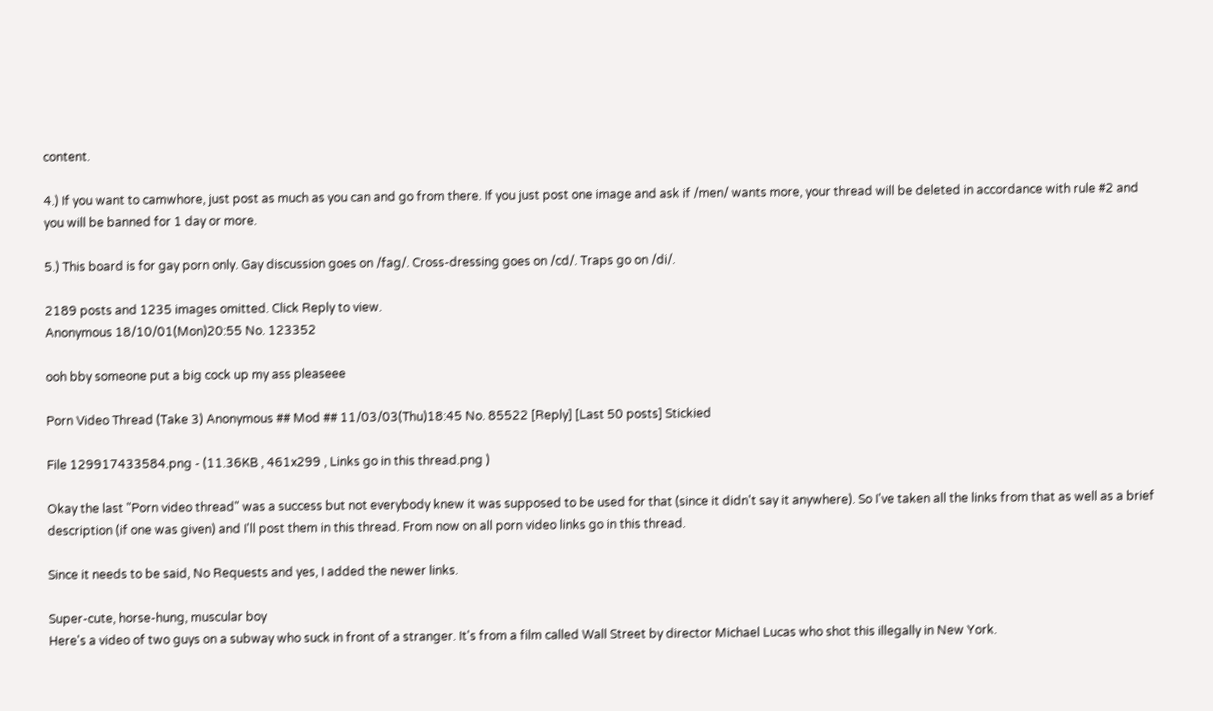content.

4.) If you want to camwhore, just post as much as you can and go from there. If you just post one image and ask if /men/ wants more, your thread will be deleted in accordance with rule #2 and you will be banned for 1 day or more.

5.) This board is for gay porn only. Gay discussion goes on /fag/. Cross-dressing goes on /cd/. Traps go on /di/.

2189 posts and 1235 images omitted. Click Reply to view.
Anonymous 18/10/01(Mon)20:55 No. 123352

ooh bby someone put a big cock up my ass pleaseee

Porn Video Thread (Take 3) Anonymous ## Mod ## 11/03/03(Thu)18:45 No. 85522 [Reply] [Last 50 posts] Stickied

File 129917433584.png - (11.36KB , 461x299 , Links go in this thread.png )

Okay the last "Porn video thread" was a success but not everybody knew it was supposed to be used for that (since it didn't say it anywhere). So I've taken all the links from that as well as a brief description (if one was given) and I'll post them in this thread. From now on all porn video links go in this thread.

Since it needs to be said, No Requests and yes, I added the newer links.

Super-cute, horse-hung, muscular boy
Here's a video of two guys on a subway who suck in front of a stranger. It's from a film called Wall Street by director Michael Lucas who shot this illegally in New York.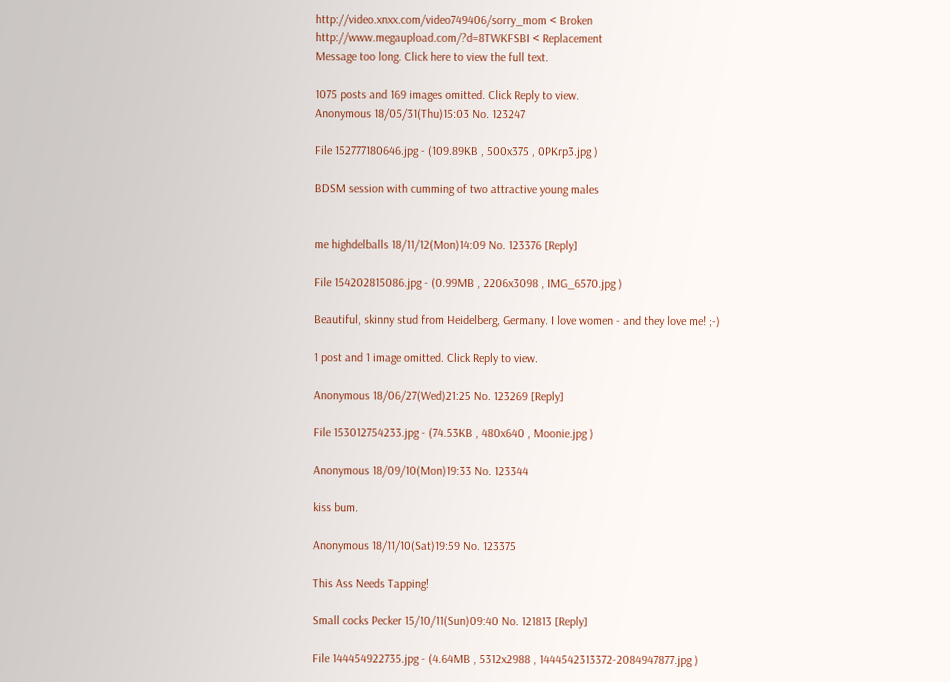http://video.xnxx.com/video749406/sorry_mom < Broken
http://www.megaupload.com/?d=8TWKFSBI < Replacement
Message too long. Click here to view the full text.

1075 posts and 169 images omitted. Click Reply to view.
Anonymous 18/05/31(Thu)15:03 No. 123247

File 152777180646.jpg - (109.89KB , 500x375 , 0PKrp3.jpg )

BDSM session with cumming of two attractive young males


me highdelballs 18/11/12(Mon)14:09 No. 123376 [Reply]

File 154202815086.jpg - (0.99MB , 2206x3098 , IMG_6570.jpg )

Beautiful, skinny stud from Heidelberg, Germany. I love women - and they love me! ;-)

1 post and 1 image omitted. Click Reply to view.

Anonymous 18/06/27(Wed)21:25 No. 123269 [Reply]

File 153012754233.jpg - (74.53KB , 480x640 , Moonie.jpg )

Anonymous 18/09/10(Mon)19:33 No. 123344

kiss bum.

Anonymous 18/11/10(Sat)19:59 No. 123375

This Ass Needs Tapping!

Small cocks Pecker 15/10/11(Sun)09:40 No. 121813 [Reply]

File 144454922735.jpg - (4.64MB , 5312x2988 , 1444542313372-2084947877.jpg )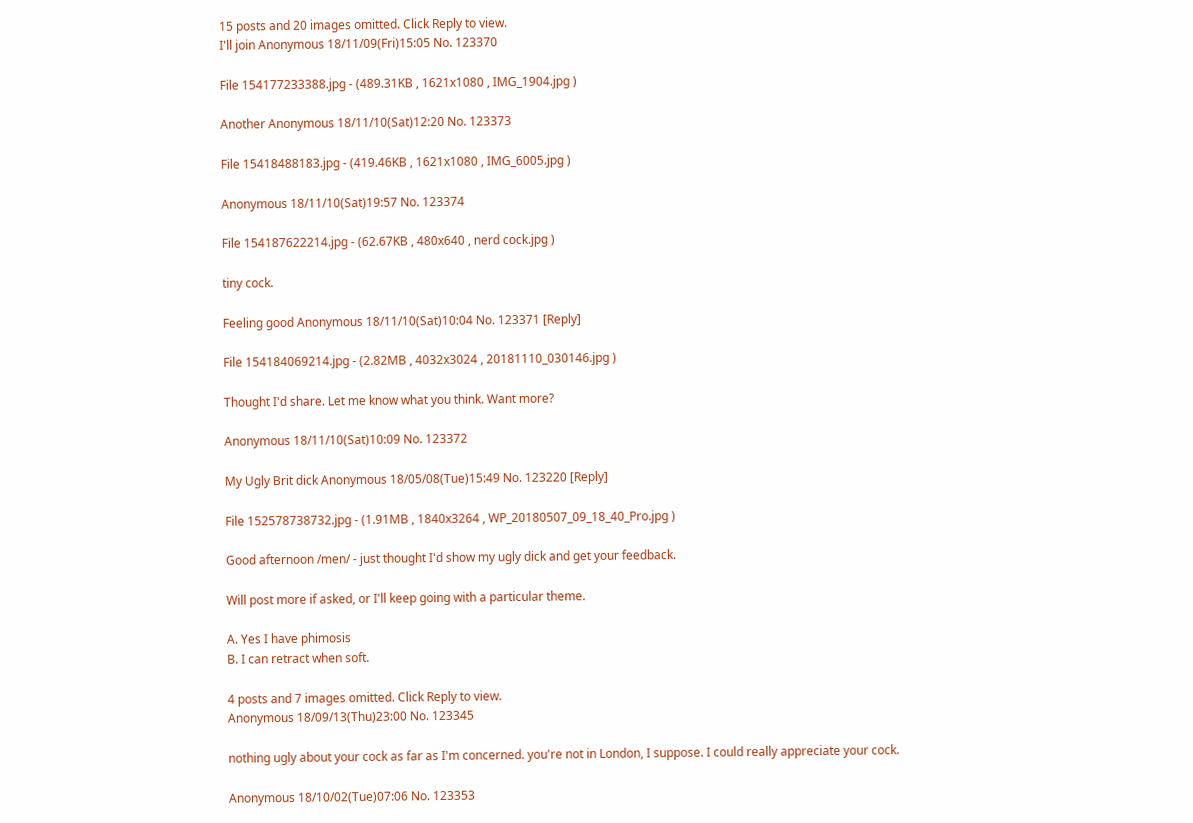15 posts and 20 images omitted. Click Reply to view.
I'll join Anonymous 18/11/09(Fri)15:05 No. 123370

File 154177233388.jpg - (489.31KB , 1621x1080 , IMG_1904.jpg )

Another Anonymous 18/11/10(Sat)12:20 No. 123373

File 15418488183.jpg - (419.46KB , 1621x1080 , IMG_6005.jpg )

Anonymous 18/11/10(Sat)19:57 No. 123374

File 154187622214.jpg - (62.67KB , 480x640 , nerd cock.jpg )

tiny cock.

Feeling good Anonymous 18/11/10(Sat)10:04 No. 123371 [Reply]

File 154184069214.jpg - (2.82MB , 4032x3024 , 20181110_030146.jpg )

Thought I'd share. Let me know what you think. Want more?

Anonymous 18/11/10(Sat)10:09 No. 123372

My Ugly Brit dick Anonymous 18/05/08(Tue)15:49 No. 123220 [Reply]

File 152578738732.jpg - (1.91MB , 1840x3264 , WP_20180507_09_18_40_Pro.jpg )

Good afternoon /men/ - just thought I'd show my ugly dick and get your feedback.

Will post more if asked, or I'll keep going with a particular theme.

A. Yes I have phimosis
B. I can retract when soft.

4 posts and 7 images omitted. Click Reply to view.
Anonymous 18/09/13(Thu)23:00 No. 123345

nothing ugly about your cock as far as I'm concerned. you're not in London, I suppose. I could really appreciate your cock.

Anonymous 18/10/02(Tue)07:06 No. 123353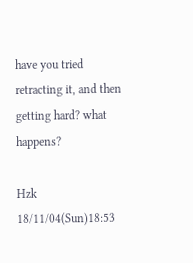have you tried retracting it, and then getting hard? what happens?

Hzk 18/11/04(Sun)18:53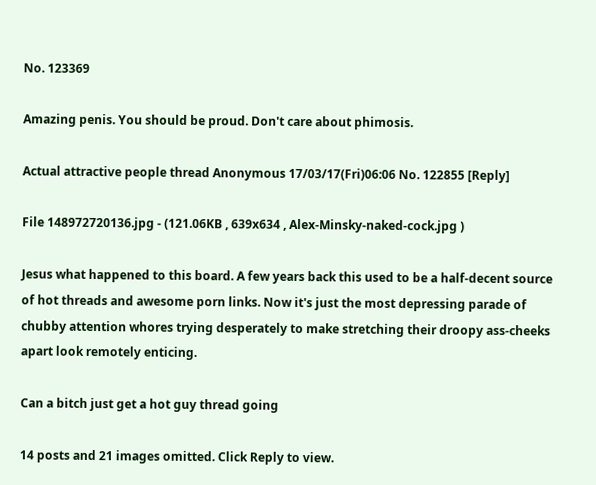No. 123369

Amazing penis. You should be proud. Don't care about phimosis.

Actual attractive people thread Anonymous 17/03/17(Fri)06:06 No. 122855 [Reply]

File 148972720136.jpg - (121.06KB , 639x634 , Alex-Minsky-naked-cock.jpg )

Jesus what happened to this board. A few years back this used to be a half-decent source of hot threads and awesome porn links. Now it's just the most depressing parade of chubby attention whores trying desperately to make stretching their droopy ass-cheeks apart look remotely enticing.

Can a bitch just get a hot guy thread going

14 posts and 21 images omitted. Click Reply to view.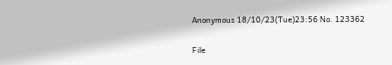Anonymous 18/10/23(Tue)23:56 No. 123362

File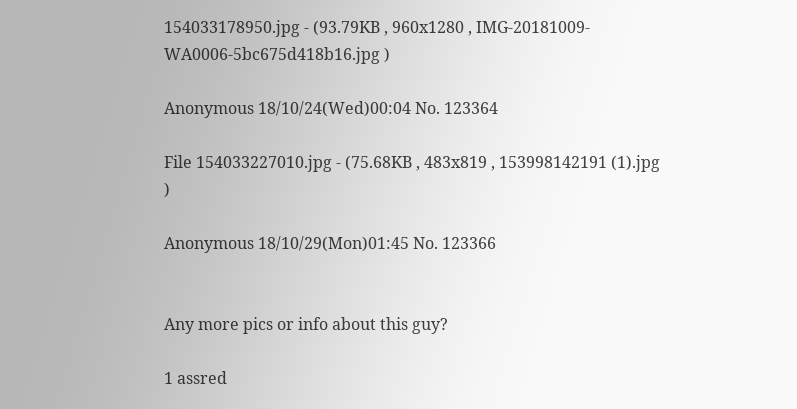154033178950.jpg - (93.79KB , 960x1280 , IMG-20181009-WA0006-5bc675d418b16.jpg )

Anonymous 18/10/24(Wed)00:04 No. 123364

File 154033227010.jpg - (75.68KB , 483x819 , 153998142191 (1).jpg )

Anonymous 18/10/29(Mon)01:45 No. 123366


Any more pics or info about this guy?

1 assred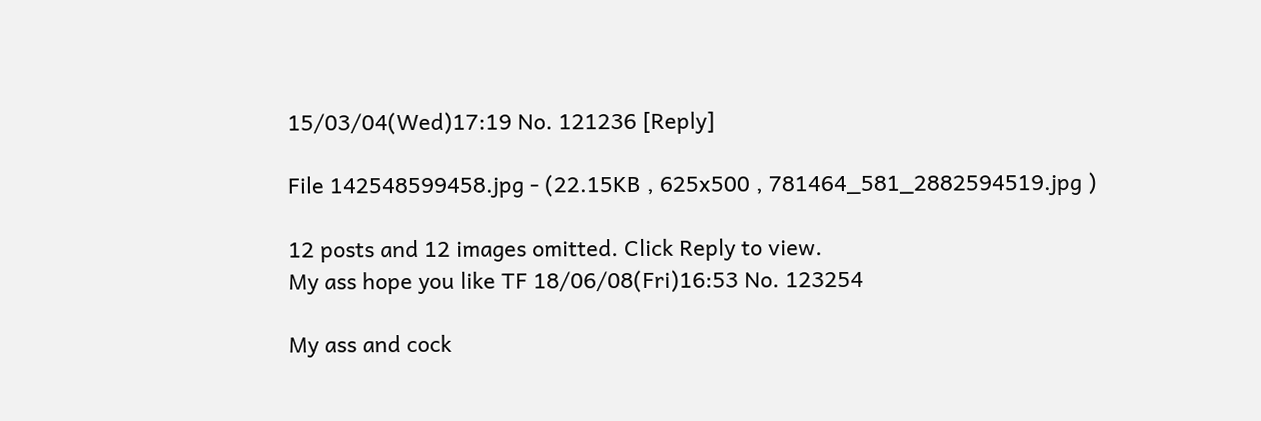15/03/04(Wed)17:19 No. 121236 [Reply]

File 142548599458.jpg - (22.15KB , 625x500 , 781464_581_2882594519.jpg )

12 posts and 12 images omitted. Click Reply to view.
My ass hope you like TF 18/06/08(Fri)16:53 No. 123254

My ass and cock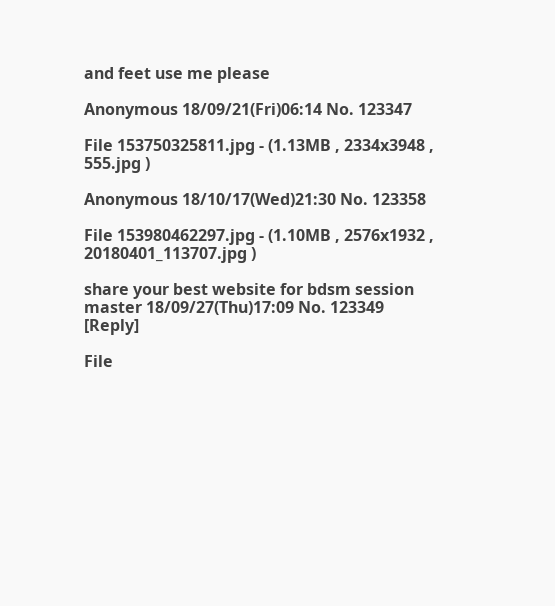and feet use me please

Anonymous 18/09/21(Fri)06:14 No. 123347

File 153750325811.jpg - (1.13MB , 2334x3948 , 555.jpg )

Anonymous 18/10/17(Wed)21:30 No. 123358

File 153980462297.jpg - (1.10MB , 2576x1932 , 20180401_113707.jpg )

share your best website for bdsm session master 18/09/27(Thu)17:09 No. 123349 [Reply]

File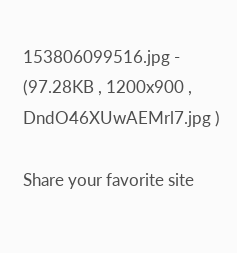153806099516.jpg - (97.28KB , 1200x900 , DndO46XUwAEMrl7.jpg )

Share your favorite site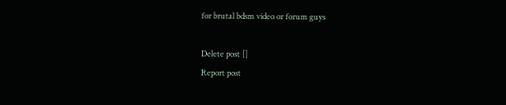for brutal bdsm video or forum guys

Delete post []
Report post